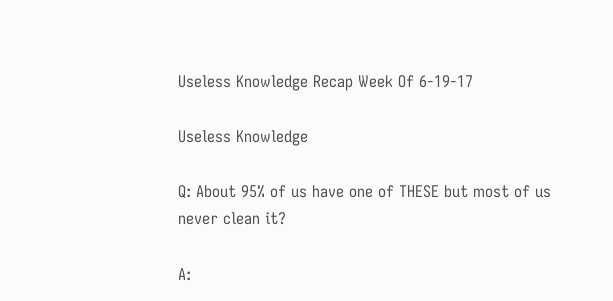Useless Knowledge Recap Week Of 6-19-17

Useless Knowledge

Q: About 95% of us have one of THESE but most of us never clean it?

A: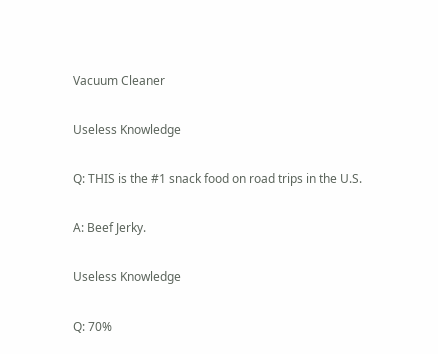Vacuum Cleaner

Useless Knowledge

Q: THIS is the #1 snack food on road trips in the U.S.

A: Beef Jerky.

Useless Knowledge

Q: 70%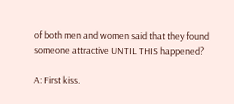of both men and women said that they found someone attractive UNTIL THIS happened?

A: First kiss.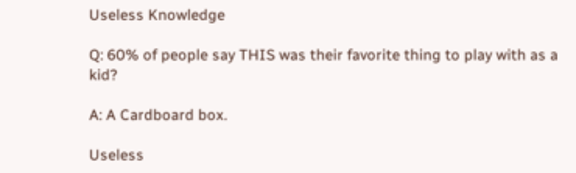Useless Knowledge

Q: 60% of people say THIS was their favorite thing to play with as a kid?

A: A Cardboard box.

Useless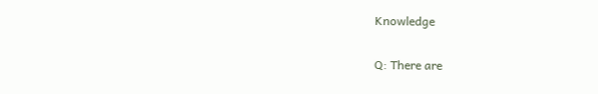Knowledge

Q: There are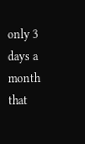only 3 days a month that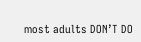most adults DON’T DO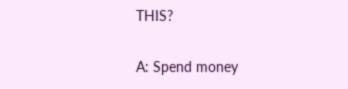THIS?

A: Spend money